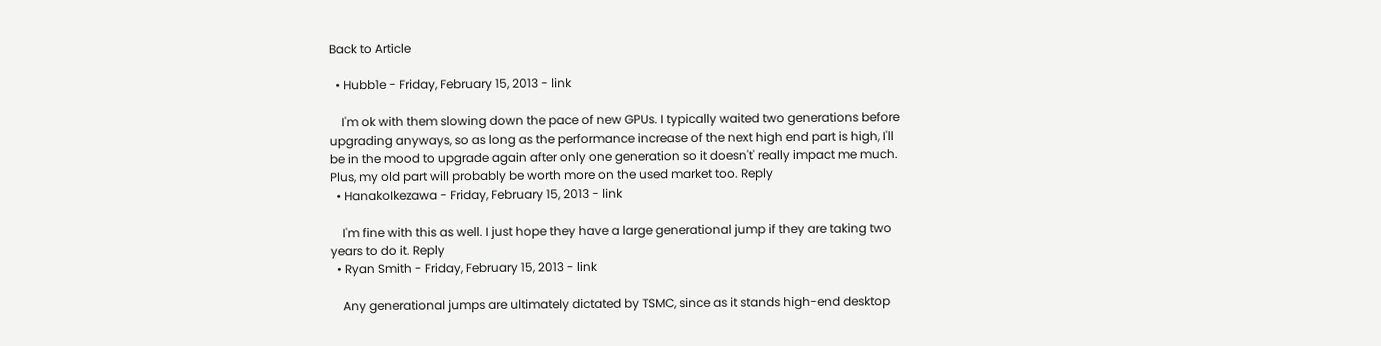Back to Article

  • Hubb1e - Friday, February 15, 2013 - link

    I'm ok with them slowing down the pace of new GPUs. I typically waited two generations before upgrading anyways, so as long as the performance increase of the next high end part is high, I'll be in the mood to upgrade again after only one generation so it doesn't' really impact me much. Plus, my old part will probably be worth more on the used market too. Reply
  • HanakoIkezawa - Friday, February 15, 2013 - link

    I'm fine with this as well. I just hope they have a large generational jump if they are taking two years to do it. Reply
  • Ryan Smith - Friday, February 15, 2013 - link

    Any generational jumps are ultimately dictated by TSMC, since as it stands high-end desktop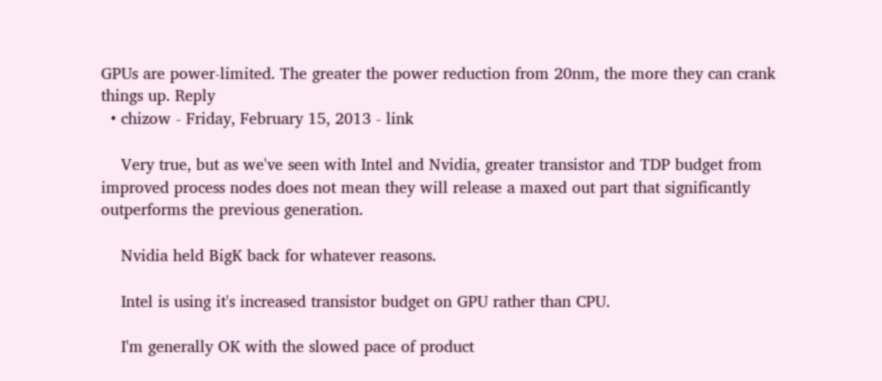GPUs are power-limited. The greater the power reduction from 20nm, the more they can crank things up. Reply
  • chizow - Friday, February 15, 2013 - link

    Very true, but as we've seen with Intel and Nvidia, greater transistor and TDP budget from improved process nodes does not mean they will release a maxed out part that significantly outperforms the previous generation.

    Nvidia held BigK back for whatever reasons.

    Intel is using it's increased transistor budget on GPU rather than CPU.

    I'm generally OK with the slowed pace of product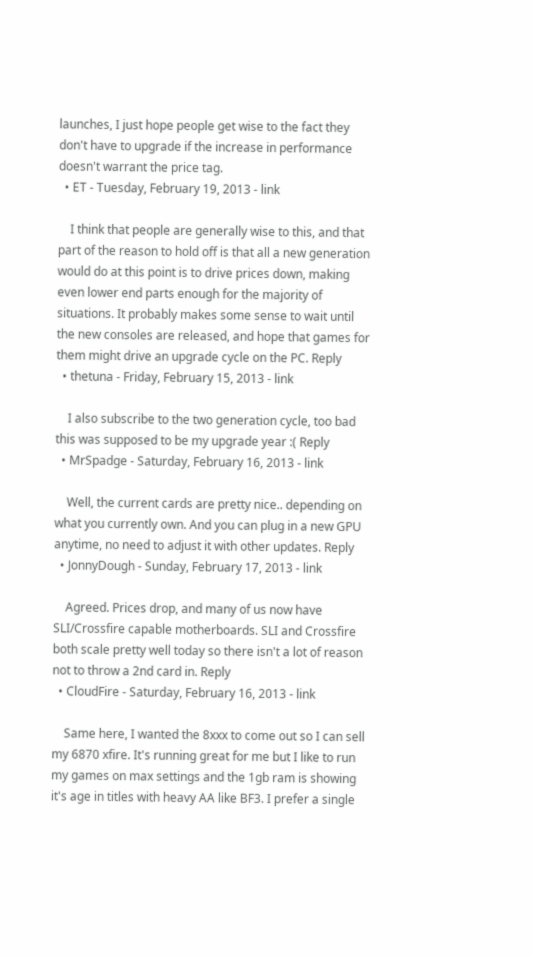launches, I just hope people get wise to the fact they don't have to upgrade if the increase in performance doesn't warrant the price tag.
  • ET - Tuesday, February 19, 2013 - link

    I think that people are generally wise to this, and that part of the reason to hold off is that all a new generation would do at this point is to drive prices down, making even lower end parts enough for the majority of situations. It probably makes some sense to wait until the new consoles are released, and hope that games for them might drive an upgrade cycle on the PC. Reply
  • thetuna - Friday, February 15, 2013 - link

    I also subscribe to the two generation cycle, too bad this was supposed to be my upgrade year :( Reply
  • MrSpadge - Saturday, February 16, 2013 - link

    Well, the current cards are pretty nice.. depending on what you currently own. And you can plug in a new GPU anytime, no need to adjust it with other updates. Reply
  • JonnyDough - Sunday, February 17, 2013 - link

    Agreed. Prices drop, and many of us now have SLI/Crossfire capable motherboards. SLI and Crossfire both scale pretty well today so there isn't a lot of reason not to throw a 2nd card in. Reply
  • CloudFire - Saturday, February 16, 2013 - link

    Same here, I wanted the 8xxx to come out so I can sell my 6870 xfire. It's running great for me but I like to run my games on max settings and the 1gb ram is showing it's age in titles with heavy AA like BF3. I prefer a single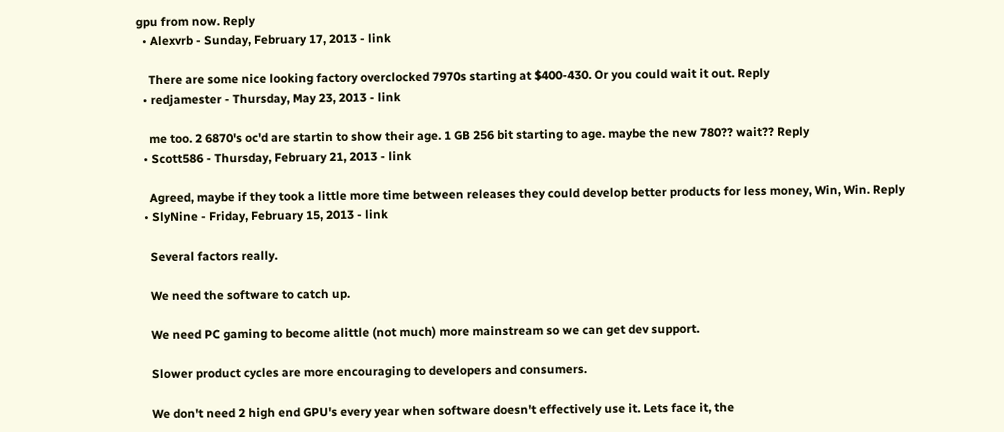gpu from now. Reply
  • Alexvrb - Sunday, February 17, 2013 - link

    There are some nice looking factory overclocked 7970s starting at $400-430. Or you could wait it out. Reply
  • redjamester - Thursday, May 23, 2013 - link

    me too. 2 6870's oc'd are startin to show their age. 1 GB 256 bit starting to age. maybe the new 780?? wait?? Reply
  • Scott586 - Thursday, February 21, 2013 - link

    Agreed, maybe if they took a little more time between releases they could develop better products for less money, Win, Win. Reply
  • SlyNine - Friday, February 15, 2013 - link

    Several factors really.

    We need the software to catch up.

    We need PC gaming to become alittle (not much) more mainstream so we can get dev support.

    Slower product cycles are more encouraging to developers and consumers.

    We don't need 2 high end GPU's every year when software doesn't effectively use it. Lets face it, the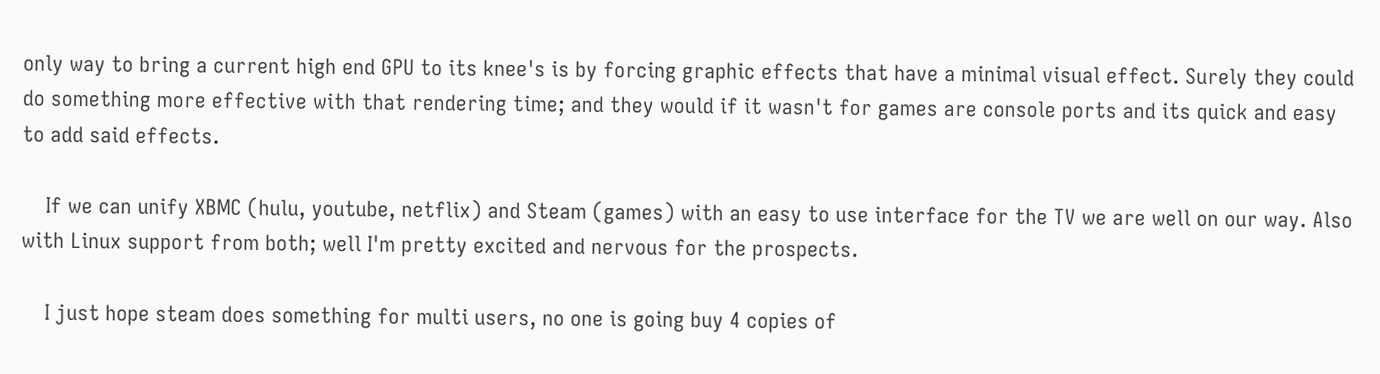only way to bring a current high end GPU to its knee's is by forcing graphic effects that have a minimal visual effect. Surely they could do something more effective with that rendering time; and they would if it wasn't for games are console ports and its quick and easy to add said effects.

    If we can unify XBMC (hulu, youtube, netflix) and Steam (games) with an easy to use interface for the TV we are well on our way. Also with Linux support from both; well I'm pretty excited and nervous for the prospects.

    I just hope steam does something for multi users, no one is going buy 4 copies of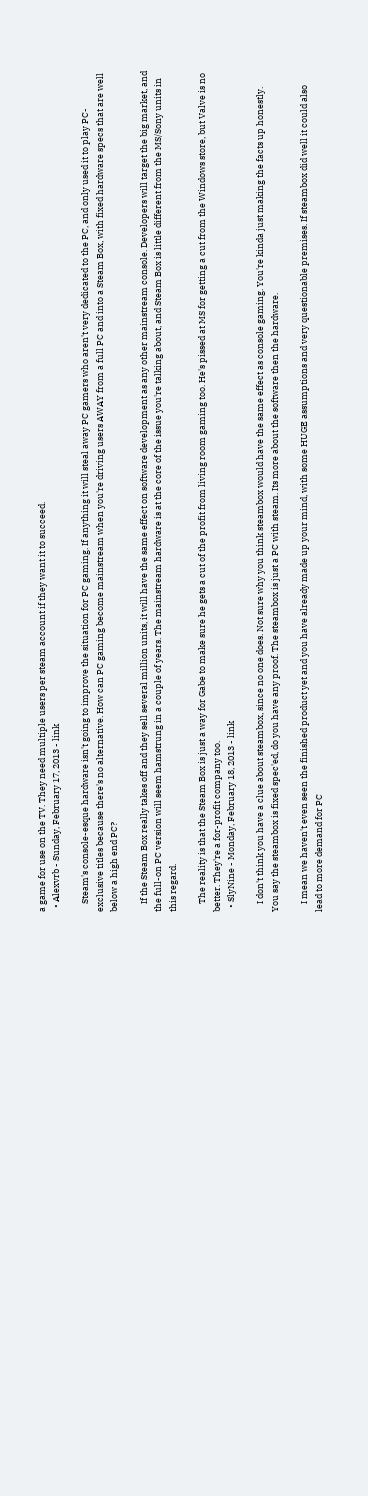a game for use on the TV. They need multiple users per steam account if they want it to succeed.
  • Alexvrb - Sunday, February 17, 2013 - link

    Steam's console-esque hardware isn't going to improve the situation for PC gaming. If anything it will steal away PC gamers who aren't very dedicated to the PC, and only used it to play PC-exclusive titles because there's no alternative. How can PC gaming become mainstream when you're driving users AWAY from a full PC and into a Steam Box, with fixed hardware specs that are well below a high end PC?

    If the Steam Box really takes off and they sell several million units, it will have the same effect on software development as any other mainstream console. Developers will target the big market, and the full-on PC version will seem hamstrung in a couple of years. The mainstream hardware is at the core of the issue you're talking about, and Steam Box is little different from the MS/Sony units in this regard.

    The reality is that the Steam Box is just a way for Gabe to make sure he gets a cut of the profit from living room gaming too. He's pissed at MS for getting a cut from the Windows store, but Valve is no better. They're a for-profit company too.
  • SlyNine - Monday, February 18, 2013 - link

    I don't think you have a clue about steambox, since no one does. Not sure why you think steambox would have the same effect as console gaming. You're kinda just making the facts up honestly. You say the steambox is fixed spec'ed, do you have any proof. The steambox is just a PC with steam. Its more about the software then the hardware.

    I mean we haven't even seen the finished product yet and you have already made up your mind, with some HUGE assumptions and very questionable premises. If steambox did well it could also lead to more demand for PC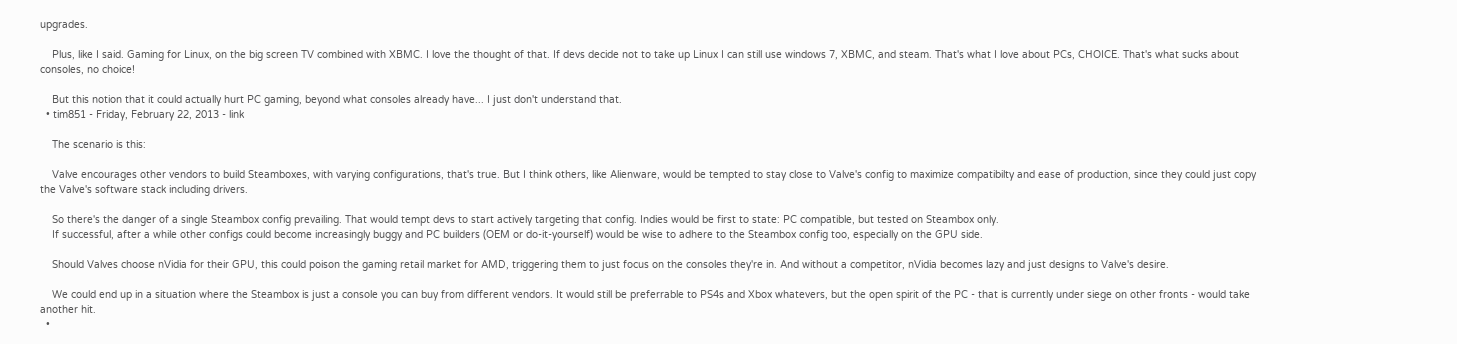upgrades.

    Plus, like I said. Gaming for Linux, on the big screen TV combined with XBMC. I love the thought of that. If devs decide not to take up Linux I can still use windows 7, XBMC, and steam. That's what I love about PCs, CHOICE. That's what sucks about consoles, no choice!

    But this notion that it could actually hurt PC gaming, beyond what consoles already have... I just don't understand that.
  • tim851 - Friday, February 22, 2013 - link

    The scenario is this:

    Valve encourages other vendors to build Steamboxes, with varying configurations, that's true. But I think others, like Alienware, would be tempted to stay close to Valve's config to maximize compatibilty and ease of production, since they could just copy the Valve's software stack including drivers.

    So there's the danger of a single Steambox config prevailing. That would tempt devs to start actively targeting that config. Indies would be first to state: PC compatible, but tested on Steambox only.
    If successful, after a while other configs could become increasingly buggy and PC builders (OEM or do-it-yourself) would be wise to adhere to the Steambox config too, especially on the GPU side.

    Should Valves choose nVidia for their GPU, this could poison the gaming retail market for AMD, triggering them to just focus on the consoles they're in. And without a competitor, nVidia becomes lazy and just designs to Valve's desire.

    We could end up in a situation where the Steambox is just a console you can buy from different vendors. It would still be preferrable to PS4s and Xbox whatevers, but the open spirit of the PC - that is currently under siege on other fronts - would take another hit.
  •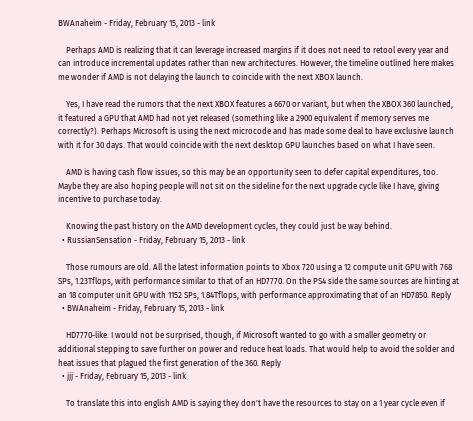BWAnaheim - Friday, February 15, 2013 - link

    Perhaps AMD is realizing that it can leverage increased margins if it does not need to retool every year and can introduce incremental updates rather than new architectures. However, the timeline outlined here makes me wonder if AMD is not delaying the launch to coincide with the next XBOX launch.

    Yes, I have read the rumors that the next XBOX features a 6670 or variant, but when the XBOX 360 launched, it featured a GPU that AMD had not yet released (something like a 2900 equivalent if memory serves me correctly?). Perhaps Microsoft is using the next microcode and has made some deal to have exclusive launch with it for 30 days. That would coincide with the next desktop GPU launches based on what I have seen.

    AMD is having cash flow issues, so this may be an opportunity seen to defer capital expenditures, too. Maybe they are also hoping people will not sit on the sideline for the next upgrade cycle like I have, giving incentive to purchase today.

    Knowing the past history on the AMD development cycles, they could just be way behind.
  • RussianSensation - Friday, February 15, 2013 - link

    Those rumours are old. All the latest information points to Xbox 720 using a 12 compute unit GPU with 768 SPs, 1.23Tflops, with performance similar to that of an HD7770. On the PS4 side the same sources are hinting at an 18 computer unit GPU with 1152 SPs, 1.84Tflops, with performance approximating that of an HD7850. Reply
  • BWAnaheim - Friday, February 15, 2013 - link

    HD7770-like. I would not be surprised, though, if Microsoft wanted to go with a smaller geometry or additional stepping to save further on power and reduce heat loads. That would help to avoid the solder and heat issues that plagued the first generation of the 360. Reply
  • jjj - Friday, February 15, 2013 - link

    To translate this into english AMD is saying they don't have the resources to stay on a 1 year cycle even if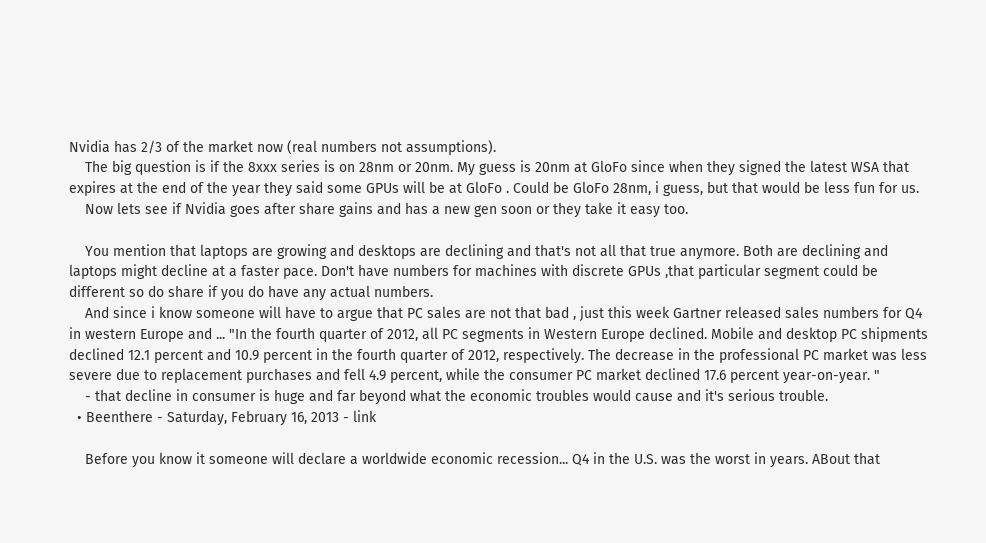Nvidia has 2/3 of the market now (real numbers not assumptions).
    The big question is if the 8xxx series is on 28nm or 20nm. My guess is 20nm at GloFo since when they signed the latest WSA that expires at the end of the year they said some GPUs will be at GloFo . Could be GloFo 28nm, i guess, but that would be less fun for us.
    Now lets see if Nvidia goes after share gains and has a new gen soon or they take it easy too.

    You mention that laptops are growing and desktops are declining and that's not all that true anymore. Both are declining and laptops might decline at a faster pace. Don't have numbers for machines with discrete GPUs ,that particular segment could be different so do share if you do have any actual numbers.
    And since i know someone will have to argue that PC sales are not that bad , just this week Gartner released sales numbers for Q4 in western Europe and ... "In the fourth quarter of 2012, all PC segments in Western Europe declined. Mobile and desktop PC shipments declined 12.1 percent and 10.9 percent in the fourth quarter of 2012, respectively. The decrease in the professional PC market was less severe due to replacement purchases and fell 4.9 percent, while the consumer PC market declined 17.6 percent year-on-year. "
    - that decline in consumer is huge and far beyond what the economic troubles would cause and it's serious trouble.
  • Beenthere - Saturday, February 16, 2013 - link

    Before you know it someone will declare a worldwide economic recession... Q4 in the U.S. was the worst in years. ABout that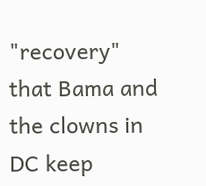"recovery" that Bama and the clowns in DC keep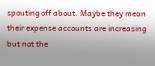spouting off about. Maybe they mean their expense accounts are increasing but not the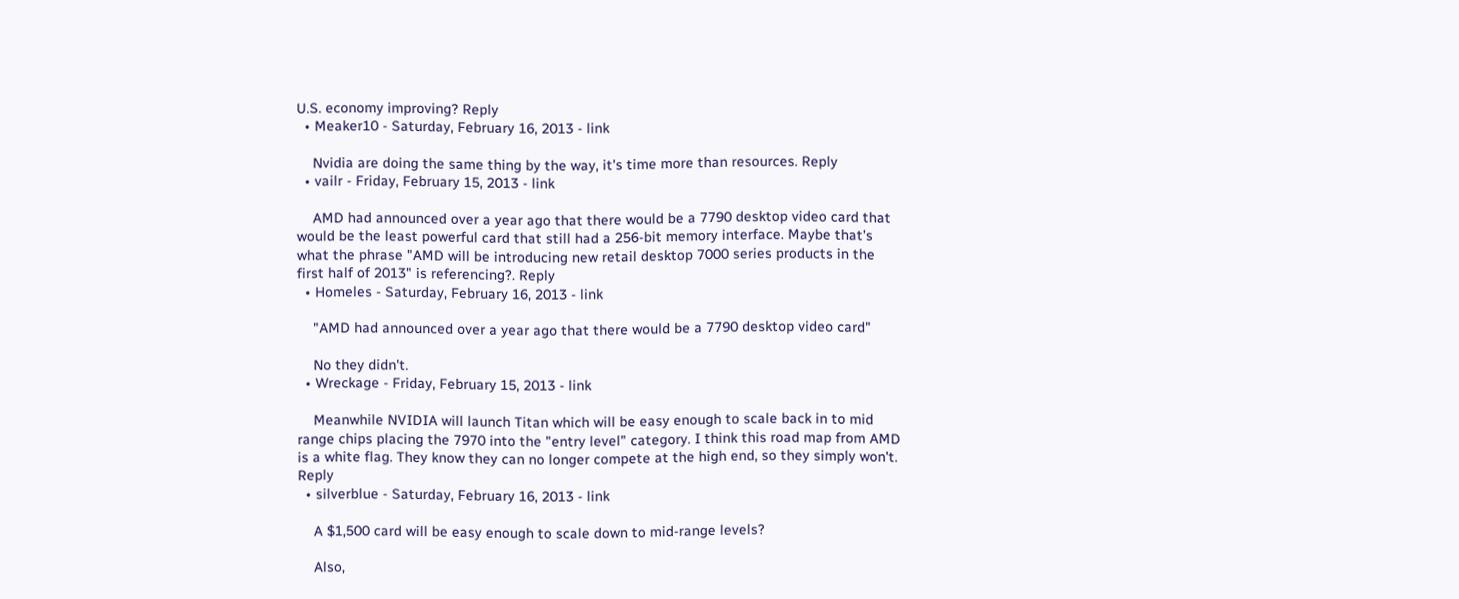U.S. economy improving? Reply
  • Meaker10 - Saturday, February 16, 2013 - link

    Nvidia are doing the same thing by the way, it's time more than resources. Reply
  • vailr - Friday, February 15, 2013 - link

    AMD had announced over a year ago that there would be a 7790 desktop video card that would be the least powerful card that still had a 256-bit memory interface. Maybe that's what the phrase "AMD will be introducing new retail desktop 7000 series products in the first half of 2013" is referencing?. Reply
  • Homeles - Saturday, February 16, 2013 - link

    "AMD had announced over a year ago that there would be a 7790 desktop video card"

    No they didn't.
  • Wreckage - Friday, February 15, 2013 - link

    Meanwhile NVIDIA will launch Titan which will be easy enough to scale back in to mid range chips placing the 7970 into the "entry level" category. I think this road map from AMD is a white flag. They know they can no longer compete at the high end, so they simply won't. Reply
  • silverblue - Saturday, February 16, 2013 - link

    A $1,500 card will be easy enough to scale down to mid-range levels?

    Also,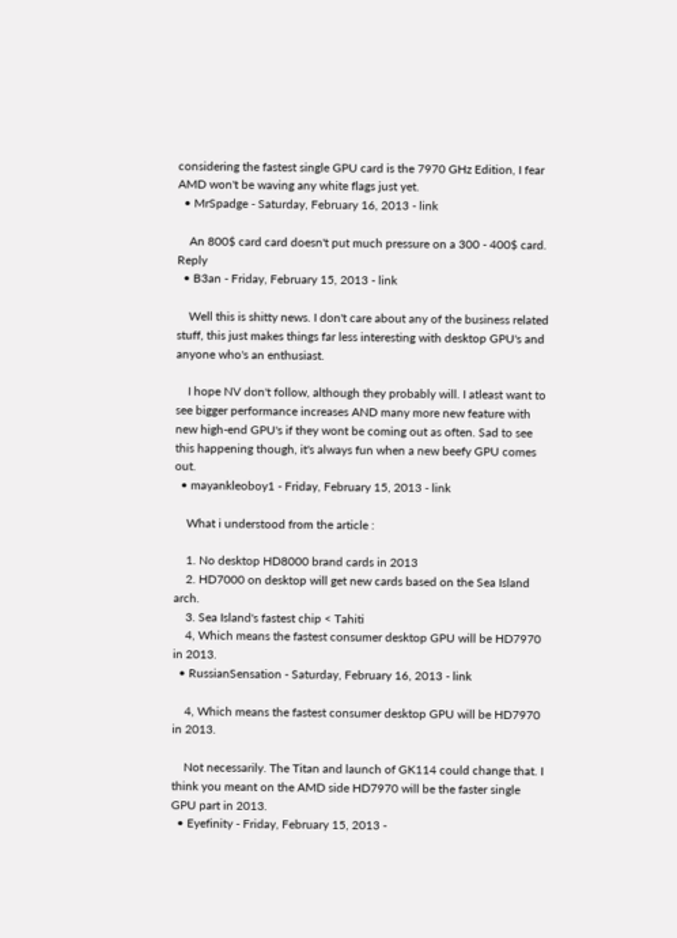considering the fastest single GPU card is the 7970 GHz Edition, I fear AMD won't be waving any white flags just yet.
  • MrSpadge - Saturday, February 16, 2013 - link

    An 800$ card card doesn't put much pressure on a 300 - 400$ card. Reply
  • B3an - Friday, February 15, 2013 - link

    Well this is shitty news. I don't care about any of the business related stuff, this just makes things far less interesting with desktop GPU's and anyone who's an enthusiast.

    I hope NV don't follow, although they probably will. I atleast want to see bigger performance increases AND many more new feature with new high-end GPU's if they wont be coming out as often. Sad to see this happening though, it's always fun when a new beefy GPU comes out.
  • mayankleoboy1 - Friday, February 15, 2013 - link

    What i understood from the article :

    1. No desktop HD8000 brand cards in 2013
    2. HD7000 on desktop will get new cards based on the Sea Island arch.
    3. Sea Island's fastest chip < Tahiti
    4, Which means the fastest consumer desktop GPU will be HD7970 in 2013.
  • RussianSensation - Saturday, February 16, 2013 - link

    4, Which means the fastest consumer desktop GPU will be HD7970 in 2013.

    Not necessarily. The Titan and launch of GK114 could change that. I think you meant on the AMD side HD7970 will be the faster single GPU part in 2013.
  • Eyefinity - Friday, February 15, 2013 -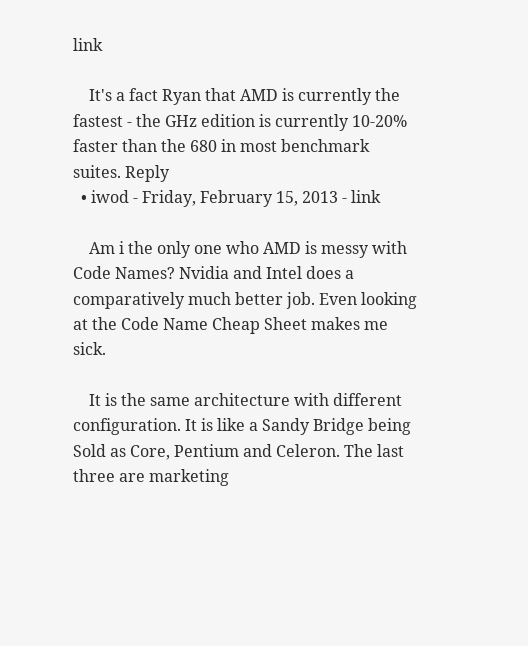link

    It's a fact Ryan that AMD is currently the fastest - the GHz edition is currently 10-20% faster than the 680 in most benchmark suites. Reply
  • iwod - Friday, February 15, 2013 - link

    Am i the only one who AMD is messy with Code Names? Nvidia and Intel does a comparatively much better job. Even looking at the Code Name Cheap Sheet makes me sick.

    It is the same architecture with different configuration. It is like a Sandy Bridge being Sold as Core, Pentium and Celeron. The last three are marketing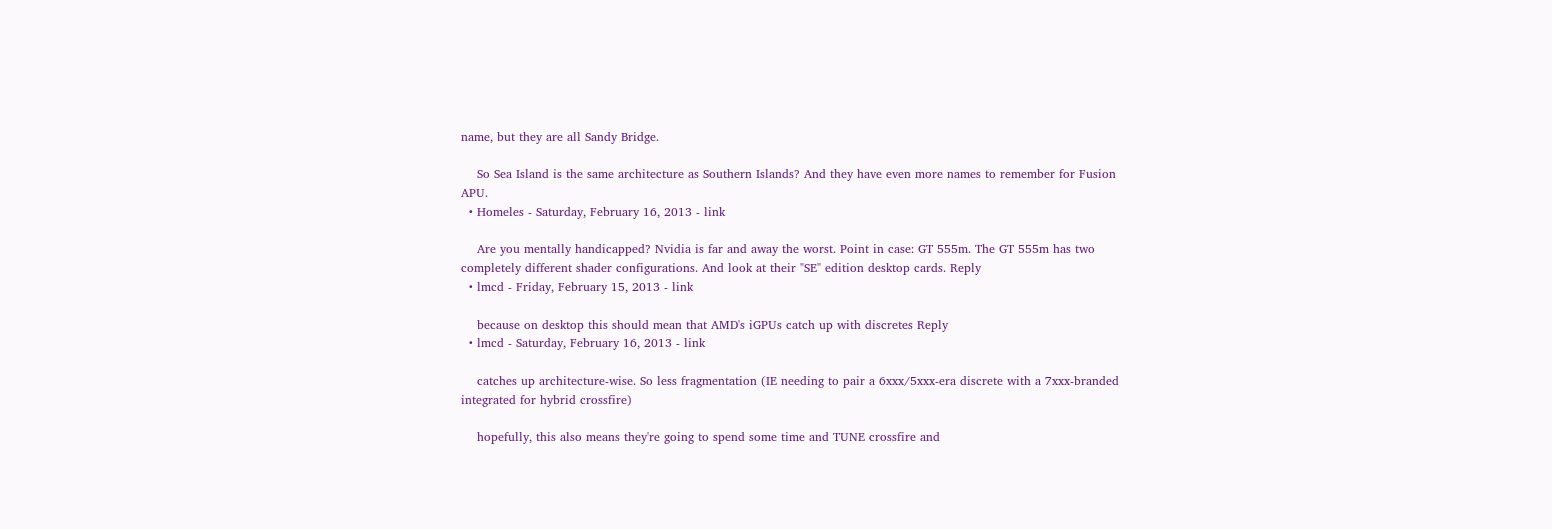name, but they are all Sandy Bridge.

    So Sea Island is the same architecture as Southern Islands? And they have even more names to remember for Fusion APU.
  • Homeles - Saturday, February 16, 2013 - link

    Are you mentally handicapped? Nvidia is far and away the worst. Point in case: GT 555m. The GT 555m has two completely different shader configurations. And look at their "SE" edition desktop cards. Reply
  • lmcd - Friday, February 15, 2013 - link

    because on desktop this should mean that AMD's iGPUs catch up with discretes Reply
  • lmcd - Saturday, February 16, 2013 - link

    catches up architecture-wise. So less fragmentation (IE needing to pair a 6xxx/5xxx-era discrete with a 7xxx-branded integrated for hybrid crossfire)

    hopefully, this also means they're going to spend some time and TUNE crossfire and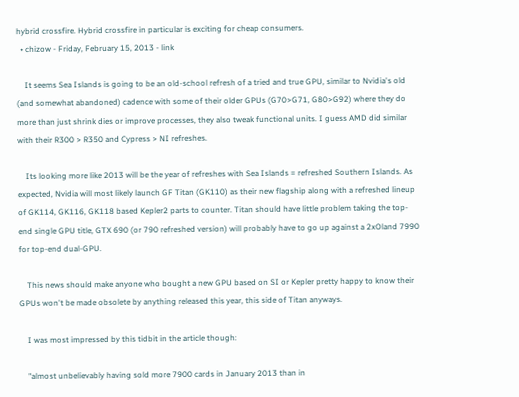hybrid crossfire. Hybrid crossfire in particular is exciting for cheap consumers.
  • chizow - Friday, February 15, 2013 - link

    It seems Sea Islands is going to be an old-school refresh of a tried and true GPU, similar to Nvidia's old (and somewhat abandoned) cadence with some of their older GPUs (G70>G71, G80>G92) where they do more than just shrink dies or improve processes, they also tweak functional units. I guess AMD did similar with their R300 > R350 and Cypress > NI refreshes.

    Its looking more like 2013 will be the year of refreshes with Sea Islands = refreshed Southern Islands. As expected, Nvidia will most likely launch GF Titan (GK110) as their new flagship along with a refreshed lineup of GK114, GK116, GK118 based Kepler2 parts to counter. Titan should have little problem taking the top-end single GPU title, GTX 690 (or 790 refreshed version) will probably have to go up against a 2xOland 7990 for top-end dual-GPU.

    This news should make anyone who bought a new GPU based on SI or Kepler pretty happy to know their GPUs won't be made obsolete by anything released this year, this side of Titan anyways.

    I was most impressed by this tidbit in the article though:

    "almost unbelievably having sold more 7900 cards in January 2013 than in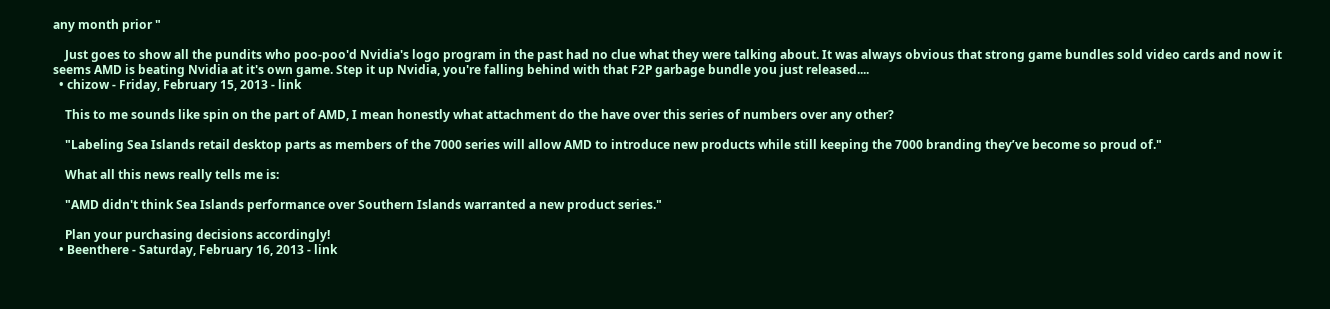any month prior "

    Just goes to show all the pundits who poo-poo'd Nvidia's logo program in the past had no clue what they were talking about. It was always obvious that strong game bundles sold video cards and now it seems AMD is beating Nvidia at it's own game. Step it up Nvidia, you're falling behind with that F2P garbage bundle you just released....
  • chizow - Friday, February 15, 2013 - link

    This to me sounds like spin on the part of AMD, I mean honestly what attachment do the have over this series of numbers over any other?

    "Labeling Sea Islands retail desktop parts as members of the 7000 series will allow AMD to introduce new products while still keeping the 7000 branding they’ve become so proud of."

    What all this news really tells me is:

    "AMD didn't think Sea Islands performance over Southern Islands warranted a new product series."

    Plan your purchasing decisions accordingly!
  • Beenthere - Saturday, February 16, 2013 - link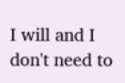I will and I don't need to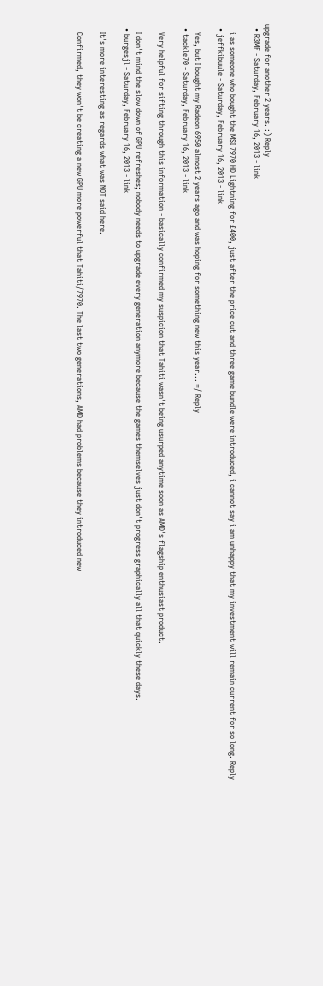upgrade for another 2 years. :) Reply
  • R3MF - Saturday, February 16, 2013 - link

    i as someone who bought the MSI 7970 HD Lightning for £400, just after the price cut and three game bundle were introduced, i cannot say i am unhappy that my investment will remain current for so long. Reply
  • jeffkibuule - Saturday, February 16, 2013 - link

    Yes, but I bought my Radeon 6950 almost 2 years ago and was hoping for something new this year... =/ Reply
  • tackle70 - Saturday, February 16, 2013 - link

    Very helpful for sifting through this information - basically confirmed my suspicion that Tahiti wasn't being usurped anytime soon as AMD's flagship enthusiast product.

    I don't mind the slow down of GPU refreshes; nobody needs to upgrade every generation anymore because the games themselves just don't progress graphically all that quickly these days.
  • burgesjl - Saturday, February 16, 2013 - link

    It's more interesting as regards what was NOT said here.

    Confirmed, they won't be creating a new GPU more powerful that Tahiti/7970. The last two generations, AMD had problems because they introduced new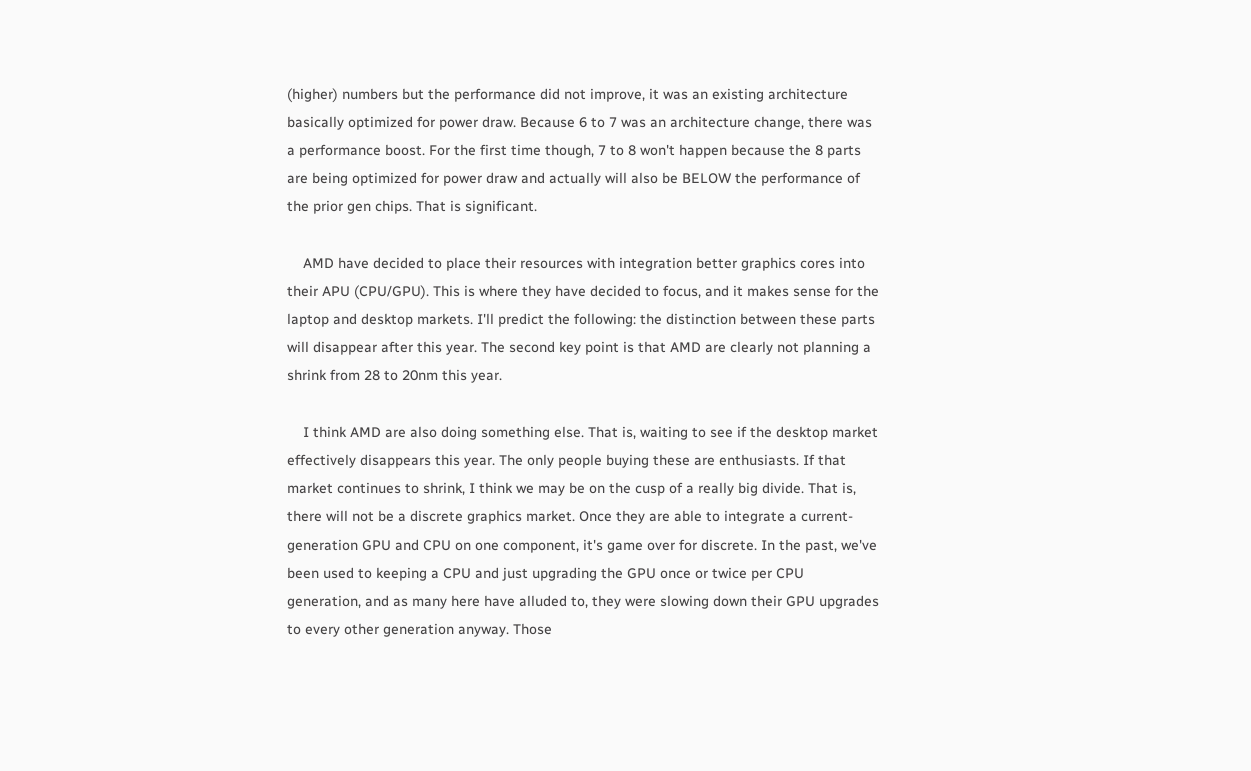(higher) numbers but the performance did not improve, it was an existing architecture basically optimized for power draw. Because 6 to 7 was an architecture change, there was a performance boost. For the first time though, 7 to 8 won't happen because the 8 parts are being optimized for power draw and actually will also be BELOW the performance of the prior gen chips. That is significant.

    AMD have decided to place their resources with integration better graphics cores into their APU (CPU/GPU). This is where they have decided to focus, and it makes sense for the laptop and desktop markets. I'll predict the following: the distinction between these parts will disappear after this year. The second key point is that AMD are clearly not planning a shrink from 28 to 20nm this year.

    I think AMD are also doing something else. That is, waiting to see if the desktop market effectively disappears this year. The only people buying these are enthusiasts. If that market continues to shrink, I think we may be on the cusp of a really big divide. That is, there will not be a discrete graphics market. Once they are able to integrate a current-generation GPU and CPU on one component, it's game over for discrete. In the past, we've been used to keeping a CPU and just upgrading the GPU once or twice per CPU generation, and as many here have alluded to, they were slowing down their GPU upgrades to every other generation anyway. Those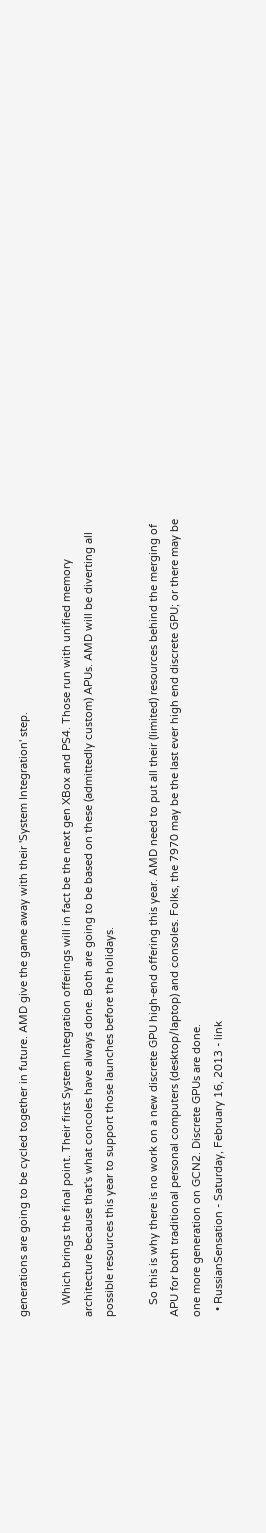generations are going to be cycled together in future. AMD give the game away with their 'System Integration' step.

    Which brings the final point. Their first System Integration offerings will in fact be the next gen XBox and PS4. Those run with unified memory architecture because that's what concoles have always done. Both are going to be based on these (admittedly custom) APUs. AMD will be diverting all possible resources this year to support those launches before the holidays.

    So this is why there is no work on a new discrete GPU high-end offering this year. AMD need to put all their (limited) resources behind the merging of APU for both traditional personal computers (desktop/laptop) and consoles. Folks, the 7970 may be the last ever high end discrete GPU; or there may be one more generation on GCN2. Discrete GPUs are done.
  • RussianSensation - Saturday, February 16, 2013 - link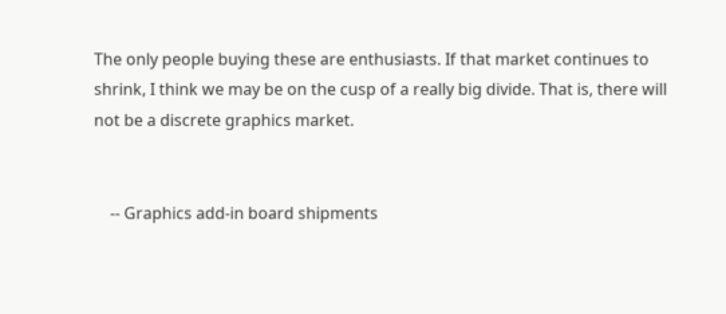The only people buying these are enthusiasts. If that market continues to shrink, I think we may be on the cusp of a really big divide. That is, there will not be a discrete graphics market.


    -- Graphics add-in board shipments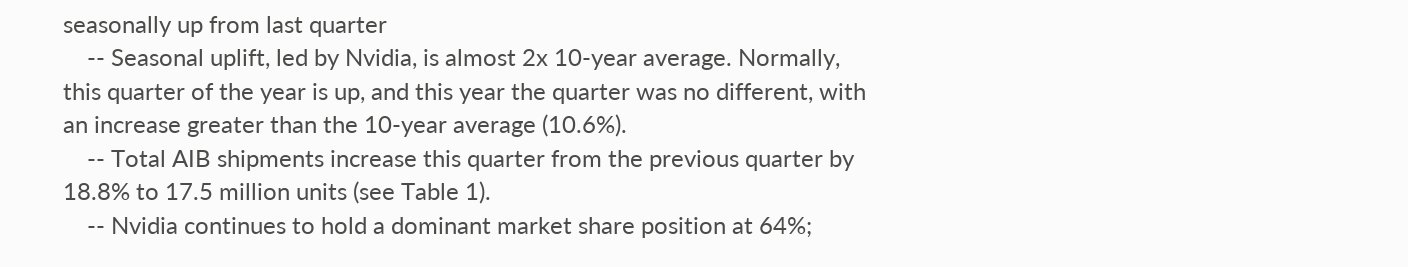seasonally up from last quarter
    -- Seasonal uplift, led by Nvidia, is almost 2x 10-year average. Normally, this quarter of the year is up, and this year the quarter was no different, with an increase greater than the 10-year average (10.6%).
    -- Total AIB shipments increase this quarter from the previous quarter by 18.8% to 17.5 million units (see Table 1).
    -- Nvidia continues to hold a dominant market share position at 64%;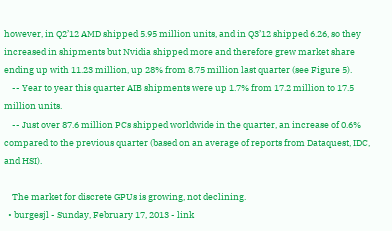however, in Q2’12 AMD shipped 5.95 million units, and in Q3’12 shipped 6.26, so they increased in shipments but Nvidia shipped more and therefore grew market share ending up with 11.23 million, up 28% from 8.75 million last quarter (see Figure 5).
    -- Year to year this quarter AIB shipments were up 1.7% from 17.2 million to 17.5 million units.
    -- Just over 87.6 million PCs shipped worldwide in the quarter, an increase of 0.6% compared to the previous quarter (based on an average of reports from Dataquest, IDC, and HSI).

    The market for discrete GPUs is growing, not declining.
  • burgesjl - Sunday, February 17, 2013 - link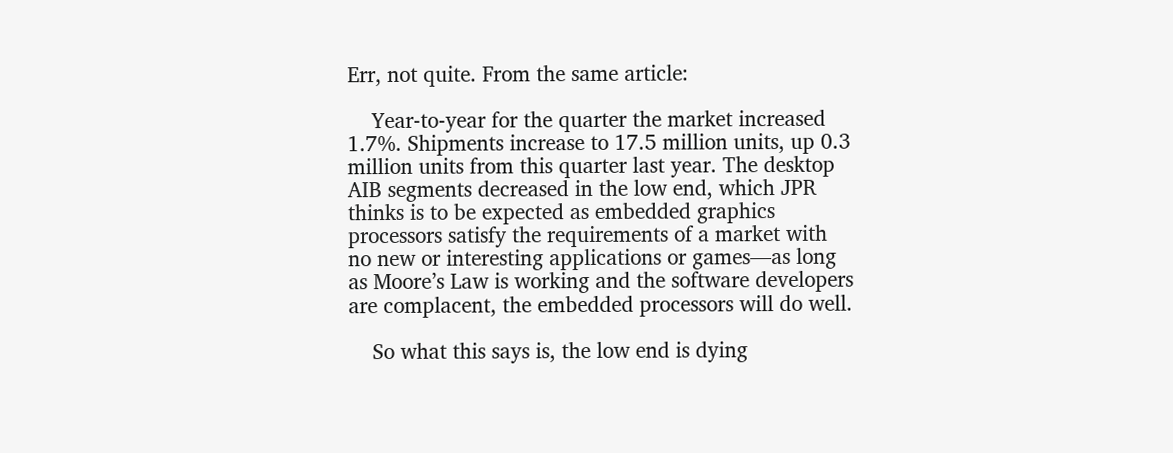Err, not quite. From the same article:

    Year-to-year for the quarter the market increased 1.7%. Shipments increase to 17.5 million units, up 0.3 million units from this quarter last year. The desktop AIB segments decreased in the low end, which JPR thinks is to be expected as embedded graphics processors satisfy the requirements of a market with no new or interesting applications or games—as long as Moore’s Law is working and the software developers are complacent, the embedded processors will do well.

    So what this says is, the low end is dying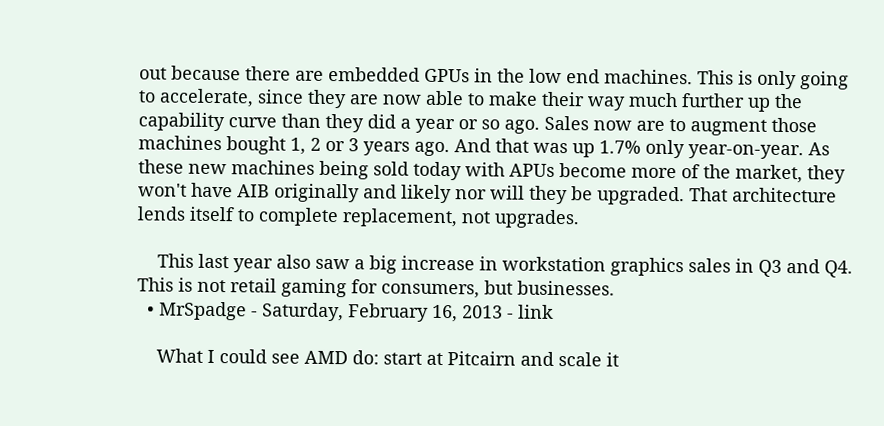out because there are embedded GPUs in the low end machines. This is only going to accelerate, since they are now able to make their way much further up the capability curve than they did a year or so ago. Sales now are to augment those machines bought 1, 2 or 3 years ago. And that was up 1.7% only year-on-year. As these new machines being sold today with APUs become more of the market, they won't have AIB originally and likely nor will they be upgraded. That architecture lends itself to complete replacement, not upgrades.

    This last year also saw a big increase in workstation graphics sales in Q3 and Q4. This is not retail gaming for consumers, but businesses.
  • MrSpadge - Saturday, February 16, 2013 - link

    What I could see AMD do: start at Pitcairn and scale it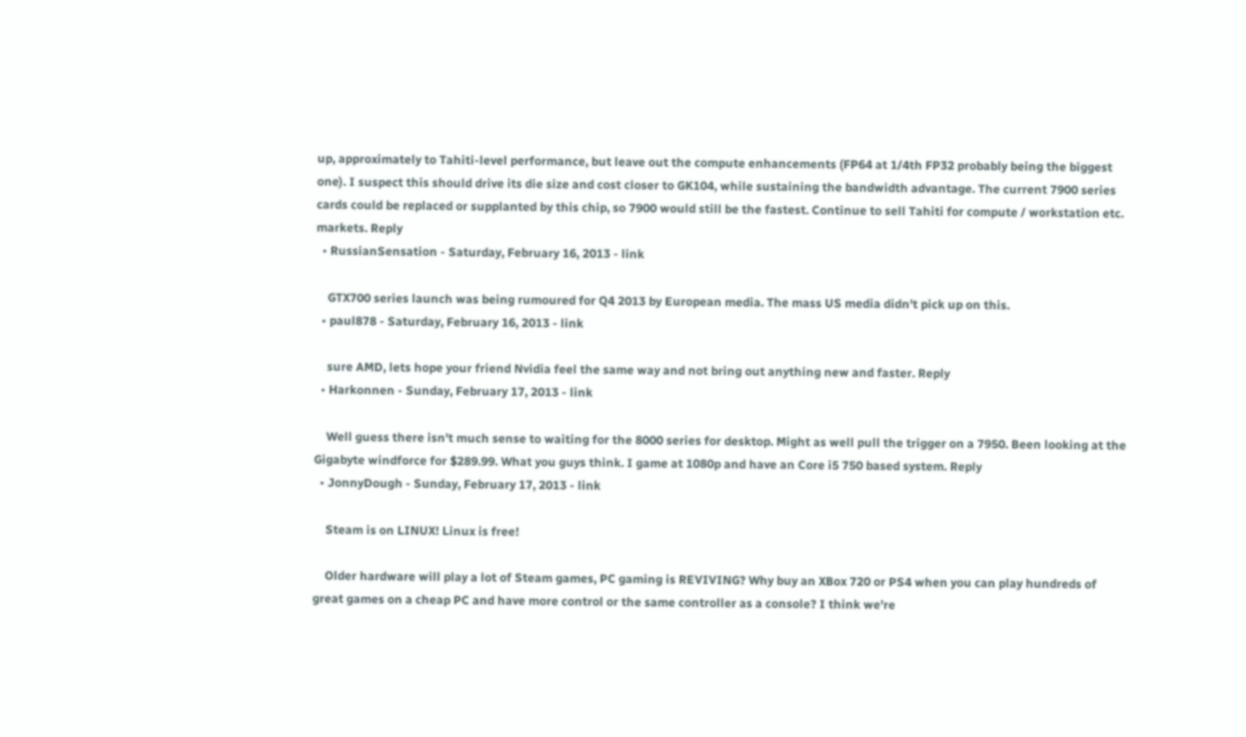up, approximately to Tahiti-level performance, but leave out the compute enhancements (FP64 at 1/4th FP32 probably being the biggest one). I suspect this should drive its die size and cost closer to GK104, while sustaining the bandwidth advantage. The current 7900 series cards could be replaced or supplanted by this chip, so 7900 would still be the fastest. Continue to sell Tahiti for compute / workstation etc. markets. Reply
  • RussianSensation - Saturday, February 16, 2013 - link

    GTX700 series launch was being rumoured for Q4 2013 by European media. The mass US media didn't pick up on this.
  • paul878 - Saturday, February 16, 2013 - link

    sure AMD, lets hope your friend Nvidia feel the same way and not bring out anything new and faster. Reply
  • Harkonnen - Sunday, February 17, 2013 - link

    Well guess there isn't much sense to waiting for the 8000 series for desktop. Might as well pull the trigger on a 7950. Been looking at the Gigabyte windforce for $289.99. What you guys think. I game at 1080p and have an Core i5 750 based system. Reply
  • JonnyDough - Sunday, February 17, 2013 - link

    Steam is on LINUX! Linux is free!

    Older hardware will play a lot of Steam games, PC gaming is REVIVING? Why buy an XBox 720 or PS4 when you can play hundreds of great games on a cheap PC and have more control or the same controller as a console? I think we're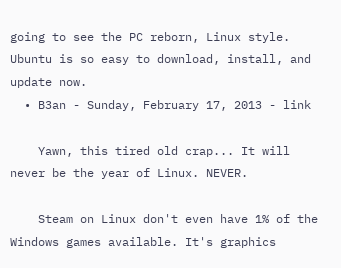going to see the PC reborn, Linux style. Ubuntu is so easy to download, install, and update now.
  • B3an - Sunday, February 17, 2013 - link

    Yawn, this tired old crap... It will never be the year of Linux. NEVER.

    Steam on Linux don't even have 1% of the Windows games available. It's graphics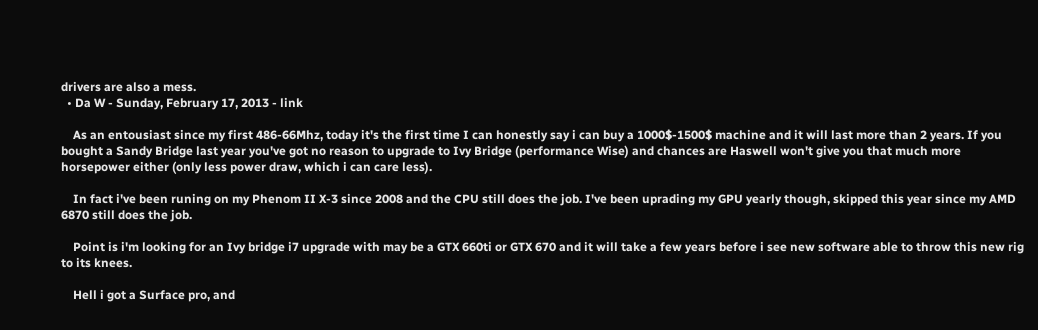drivers are also a mess.
  • Da W - Sunday, February 17, 2013 - link

    As an entousiast since my first 486-66Mhz, today it's the first time I can honestly say i can buy a 1000$-1500$ machine and it will last more than 2 years. If you bought a Sandy Bridge last year you've got no reason to upgrade to Ivy Bridge (performance Wise) and chances are Haswell won't give you that much more horsepower either (only less power draw, which i can care less).

    In fact i've been runing on my Phenom II X-3 since 2008 and the CPU still does the job. I've been uprading my GPU yearly though, skipped this year since my AMD 6870 still does the job.

    Point is i'm looking for an Ivy bridge i7 upgrade with may be a GTX 660ti or GTX 670 and it will take a few years before i see new software able to throw this new rig to its knees.

    Hell i got a Surface pro, and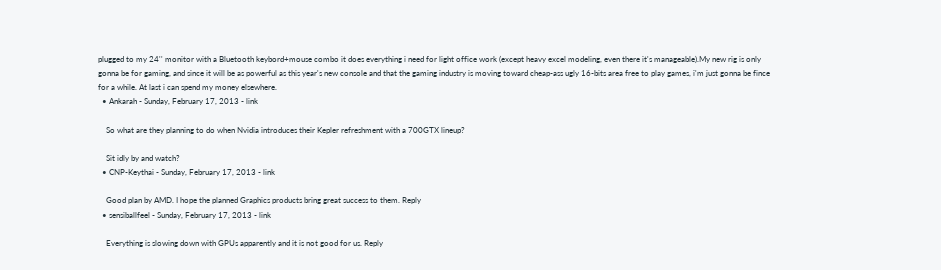plugged to my 24'' monitor with a Bluetooth keybord+mouse combo it does everything i need for light office work (except heavy excel modeling, even there it's manageable).My new rig is only gonna be for gaming, and since it will be as powerful as this year's new console and that the gaming industry is moving toward cheap-ass ugly 16-bits area free to play games, i'm just gonna be fince for a while. At last i can spend my money elsewhere.
  • Ankarah - Sunday, February 17, 2013 - link

    So what are they planning to do when Nvidia introduces their Kepler refreshment with a 700GTX lineup?

    Sit idly by and watch?
  • CNP-Keythai - Sunday, February 17, 2013 - link

    Good plan by AMD. I hope the planned Graphics products bring great success to them. Reply
  • sensiballfeel - Sunday, February 17, 2013 - link

    Everything is slowing down with GPUs apparently and it is not good for us. Reply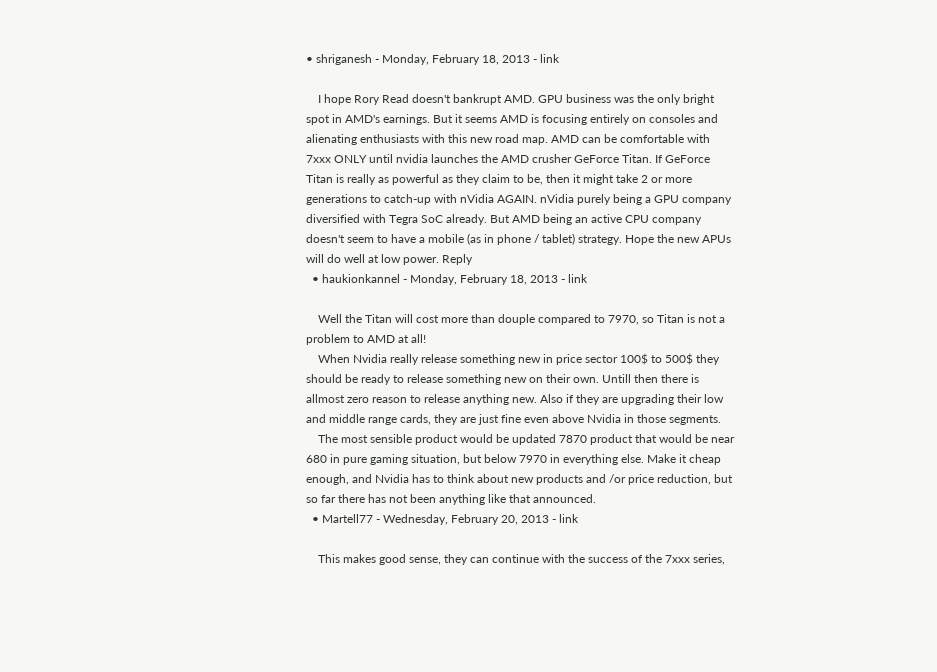• shriganesh - Monday, February 18, 2013 - link

    I hope Rory Read doesn't bankrupt AMD. GPU business was the only bright spot in AMD's earnings. But it seems AMD is focusing entirely on consoles and alienating enthusiasts with this new road map. AMD can be comfortable with 7xxx ONLY until nvidia launches the AMD crusher GeForce Titan. If GeForce Titan is really as powerful as they claim to be, then it might take 2 or more generations to catch-up with nVidia AGAIN. nVidia purely being a GPU company diversified with Tegra SoC already. But AMD being an active CPU company doesn't seem to have a mobile (as in phone / tablet) strategy. Hope the new APUs will do well at low power. Reply
  • haukionkannel - Monday, February 18, 2013 - link

    Well the Titan will cost more than douple compared to 7970, so Titan is not a problem to AMD at all!
    When Nvidia really release something new in price sector 100$ to 500$ they should be ready to release something new on their own. Untill then there is allmost zero reason to release anything new. Also if they are upgrading their low and middle range cards, they are just fine even above Nvidia in those segments.
    The most sensible product would be updated 7870 product that would be near 680 in pure gaming situation, but below 7970 in everything else. Make it cheap enough, and Nvidia has to think about new products and /or price reduction, but so far there has not been anything like that announced.
  • Martell77 - Wednesday, February 20, 2013 - link

    This makes good sense, they can continue with the success of the 7xxx series,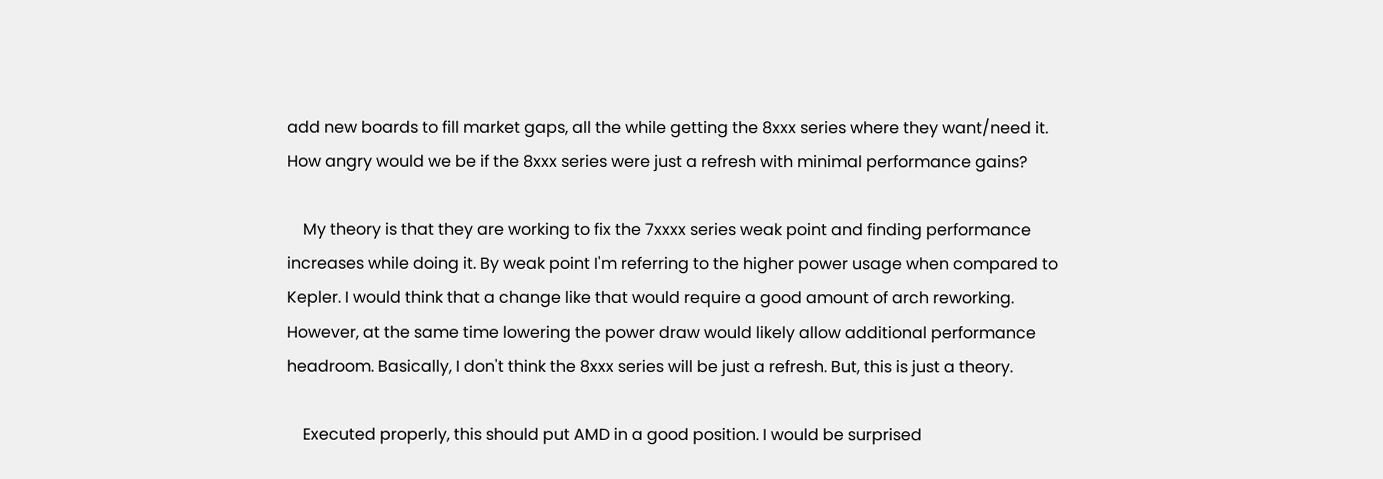add new boards to fill market gaps, all the while getting the 8xxx series where they want/need it. How angry would we be if the 8xxx series were just a refresh with minimal performance gains?

    My theory is that they are working to fix the 7xxxx series weak point and finding performance increases while doing it. By weak point I'm referring to the higher power usage when compared to Kepler. I would think that a change like that would require a good amount of arch reworking. However, at the same time lowering the power draw would likely allow additional performance headroom. Basically, I don't think the 8xxx series will be just a refresh. But, this is just a theory.

    Executed properly, this should put AMD in a good position. I would be surprised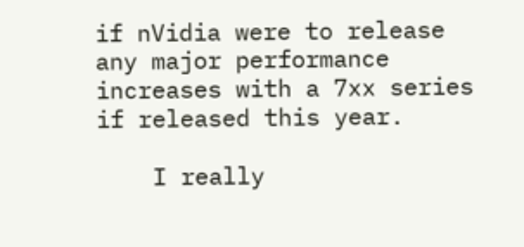if nVidia were to release any major performance increases with a 7xx series if released this year.

    I really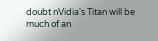doubt nVidia's Titan will be much of an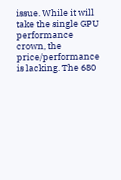issue. While it will take the single GPU performance crown, the price/performance is lacking. The 680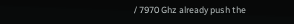/ 7970 Ghz already push the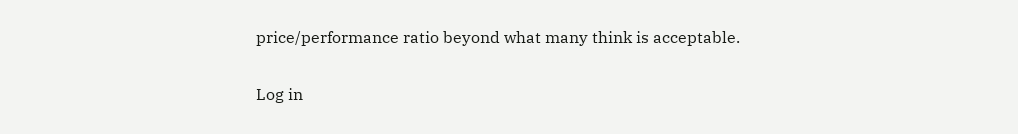price/performance ratio beyond what many think is acceptable.

Log in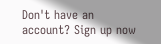Don't have an account? Sign up now